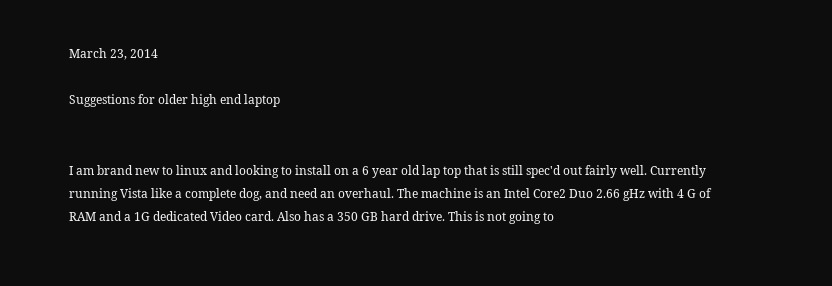March 23, 2014

Suggestions for older high end laptop


I am brand new to linux and looking to install on a 6 year old lap top that is still spec'd out fairly well. Currently running Vista like a complete dog, and need an overhaul. The machine is an Intel Core2 Duo 2.66 gHz with 4 G of RAM and a 1G dedicated Video card. Also has a 350 GB hard drive. This is not going to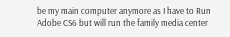be my main computer anymore as I have to Run Adobe CS6 but will run the family media center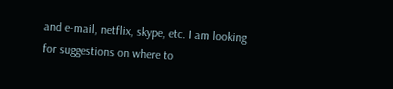and e-mail, netflix, skype, etc. I am looking for suggestions on where to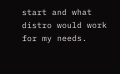start and what distro would work for my needs.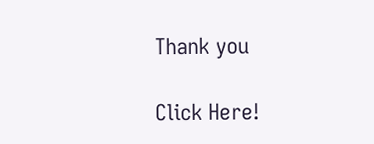Thank you

Click Here!